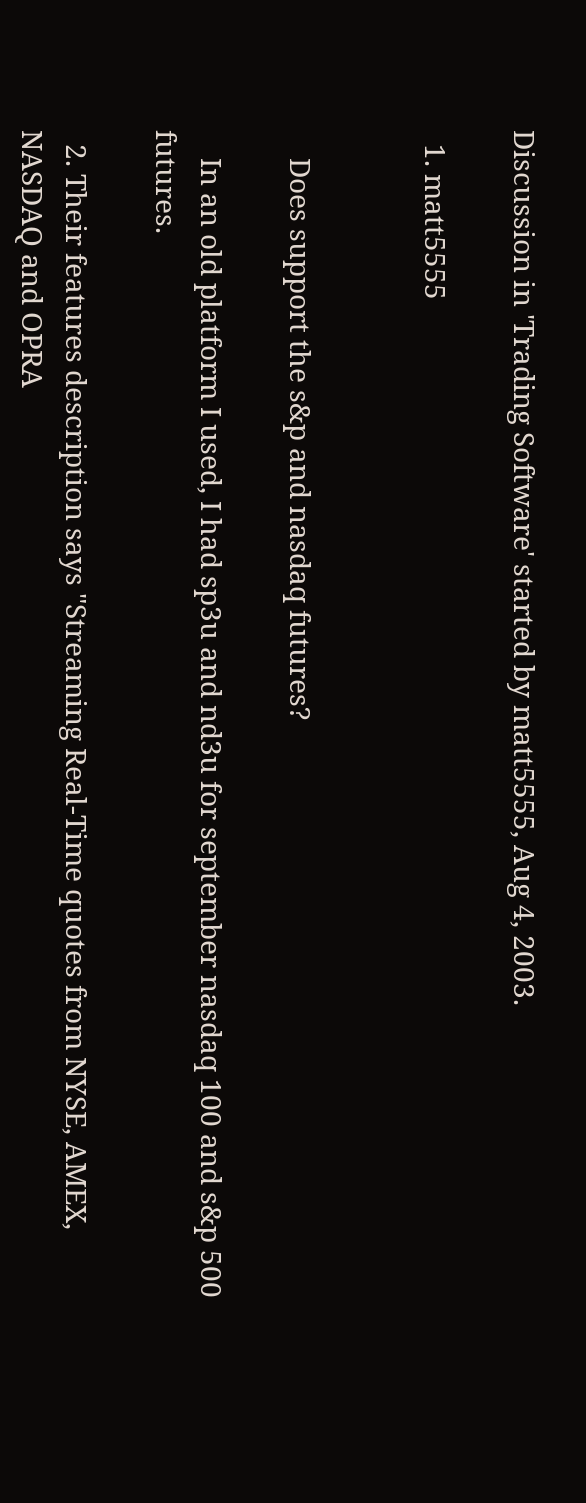Discussion in 'Trading Software' started by matt5555, Aug 4, 2003.

  1. matt5555


    Does support the s&p and nasdaq futures?

    In an old platform I used, I had sp3u and nd3u for september nasdaq 100 and s&p 500 futures.

  2. Their features description says "Streaming Real-Time quotes from NYSE, AMEX, NASDAQ and OPRA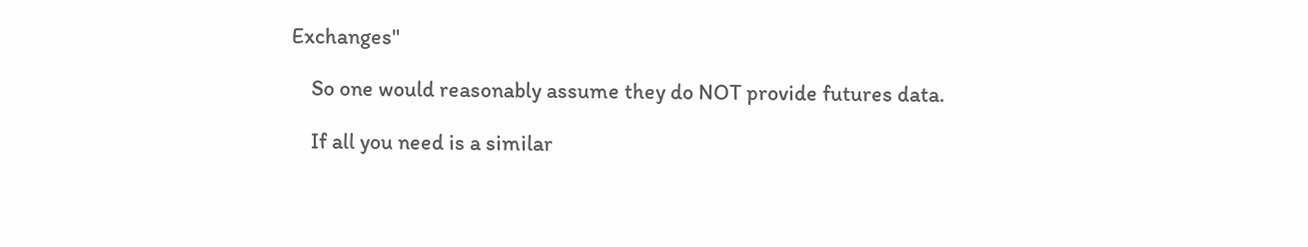Exchanges"

    So one would reasonably assume they do NOT provide futures data.

    If all you need is a similar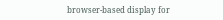browser-based display for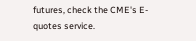futures, check the CME's E-quotes service.